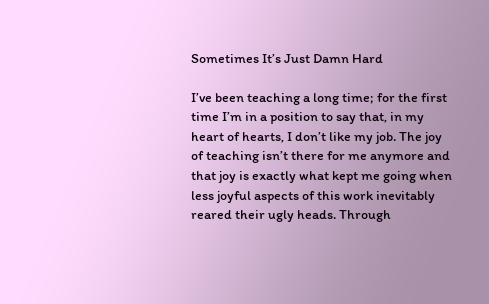Sometimes It’s Just Damn Hard

I’ve been teaching a long time; for the first time I’m in a position to say that, in my heart of hearts, I don’t like my job. The joy of teaching isn’t there for me anymore and that joy is exactly what kept me going when less joyful aspects of this work inevitably reared their ugly heads. Through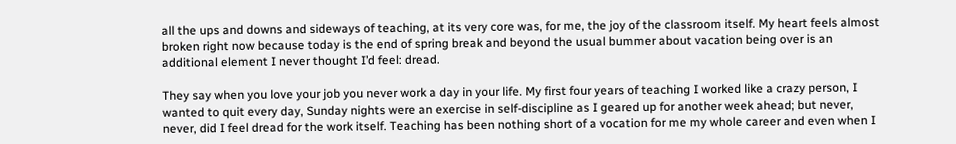all the ups and downs and sideways of teaching, at its very core was, for me, the joy of the classroom itself. My heart feels almost broken right now because today is the end of spring break and beyond the usual bummer about vacation being over is an additional element I never thought I’d feel: dread.

They say when you love your job you never work a day in your life. My first four years of teaching I worked like a crazy person, I wanted to quit every day, Sunday nights were an exercise in self-discipline as I geared up for another week ahead; but never, never, did I feel dread for the work itself. Teaching has been nothing short of a vocation for me my whole career and even when I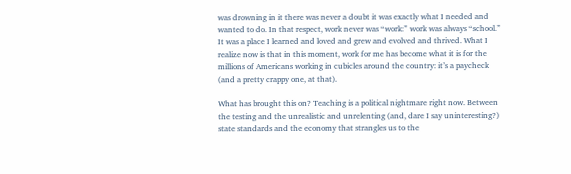was drowning in it there was never a doubt it was exactly what I needed and wanted to do. In that respect, work never was “work:” work was always “school.” It was a place I learned and loved and grew and evolved and thrived. What I realize now is that in this moment, work for me has become what it is for the millions of Americans working in cubicles around the country: it’s a paycheck (and a pretty crappy one, at that).

What has brought this on? Teaching is a political nightmare right now. Between the testing and the unrealistic and unrelenting (and, dare I say uninteresting?) state standards and the economy that strangles us to the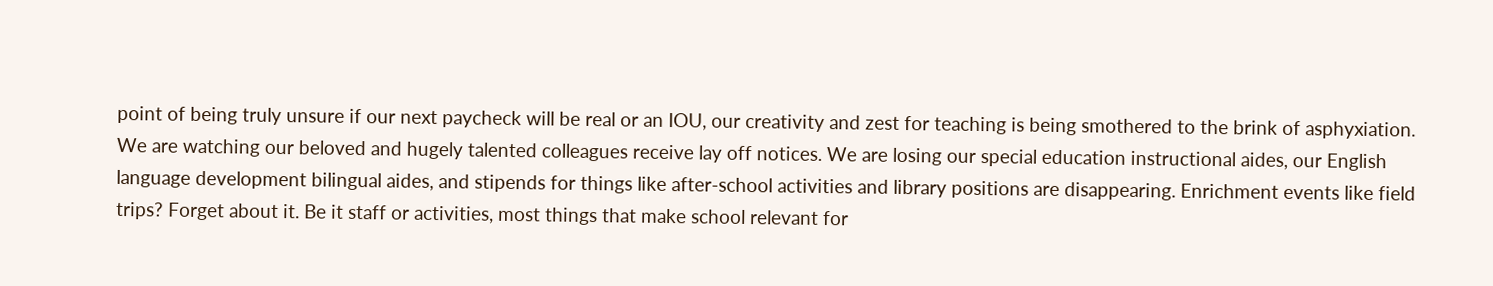point of being truly unsure if our next paycheck will be real or an IOU, our creativity and zest for teaching is being smothered to the brink of asphyxiation. We are watching our beloved and hugely talented colleagues receive lay off notices. We are losing our special education instructional aides, our English language development bilingual aides, and stipends for things like after-school activities and library positions are disappearing. Enrichment events like field trips? Forget about it. Be it staff or activities, most things that make school relevant for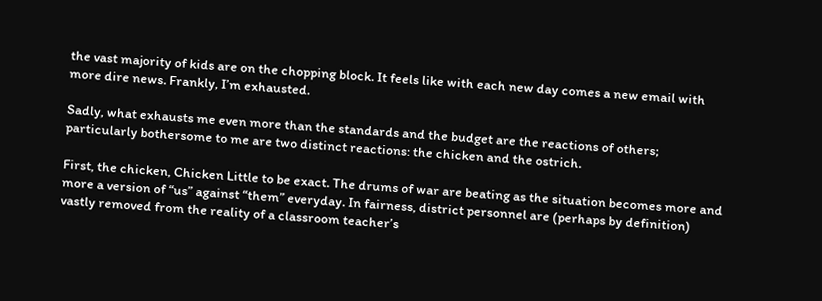the vast majority of kids are on the chopping block. It feels like with each new day comes a new email with more dire news. Frankly, I’m exhausted.

Sadly, what exhausts me even more than the standards and the budget are the reactions of others; particularly bothersome to me are two distinct reactions: the chicken and the ostrich.

First, the chicken, Chicken Little to be exact. The drums of war are beating as the situation becomes more and more a version of “us” against “them” everyday. In fairness, district personnel are (perhaps by definition) vastly removed from the reality of a classroom teacher’s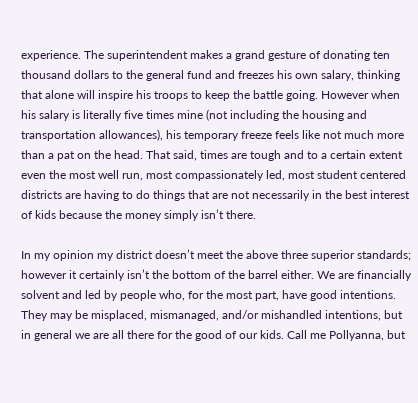experience. The superintendent makes a grand gesture of donating ten thousand dollars to the general fund and freezes his own salary, thinking that alone will inspire his troops to keep the battle going. However when his salary is literally five times mine (not including the housing and transportation allowances), his temporary freeze feels like not much more than a pat on the head. That said, times are tough and to a certain extent even the most well run, most compassionately led, most student centered districts are having to do things that are not necessarily in the best interest of kids because the money simply isn’t there.

In my opinion my district doesn’t meet the above three superior standards; however it certainly isn’t the bottom of the barrel either. We are financially solvent and led by people who, for the most part, have good intentions. They may be misplaced, mismanaged, and/or mishandled intentions, but in general we are all there for the good of our kids. Call me Pollyanna, but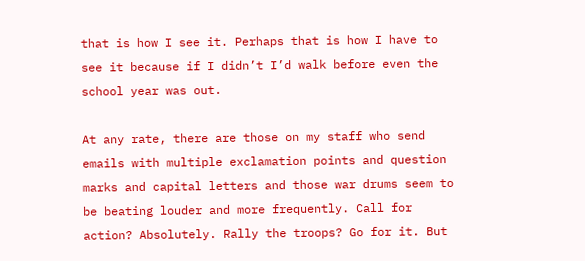that is how I see it. Perhaps that is how I have to see it because if I didn’t I’d walk before even the school year was out.

At any rate, there are those on my staff who send emails with multiple exclamation points and question marks and capital letters and those war drums seem to be beating louder and more frequently. Call for action? Absolutely. Rally the troops? Go for it. But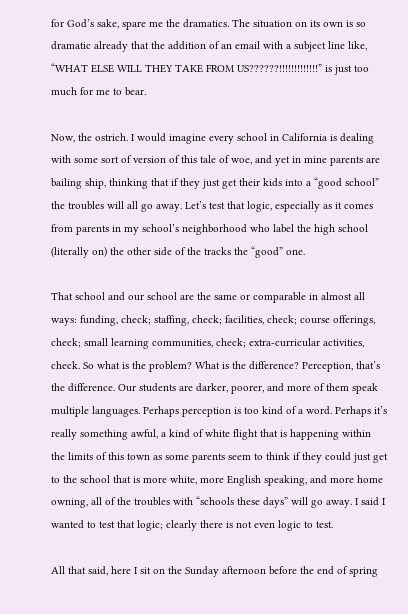for God’s sake, spare me the dramatics. The situation on its own is so dramatic already that the addition of an email with a subject line like, “WHAT ELSE WILL THEY TAKE FROM US??????!!!!!!!!!!!!!” is just too much for me to bear.

Now, the ostrich. I would imagine every school in California is dealing with some sort of version of this tale of woe, and yet in mine parents are bailing ship, thinking that if they just get their kids into a “good school” the troubles will all go away. Let’s test that logic, especially as it comes from parents in my school’s neighborhood who label the high school (literally on) the other side of the tracks the “good” one.

That school and our school are the same or comparable in almost all ways: funding, check; staffing, check; facilities, check; course offerings, check; small learning communities, check; extra-curricular activities, check. So what is the problem? What is the difference? Perception, that’s the difference. Our students are darker, poorer, and more of them speak multiple languages. Perhaps perception is too kind of a word. Perhaps it’s really something awful, a kind of white flight that is happening within the limits of this town as some parents seem to think if they could just get to the school that is more white, more English speaking, and more home owning, all of the troubles with “schools these days” will go away. I said I wanted to test that logic; clearly there is not even logic to test.

All that said, here I sit on the Sunday afternoon before the end of spring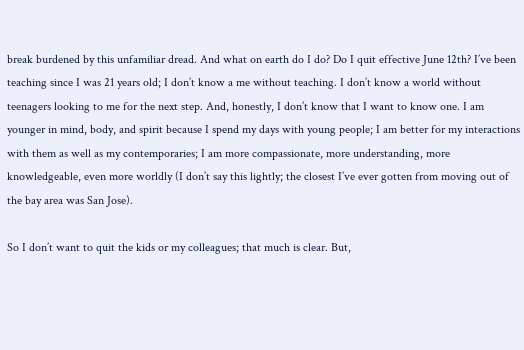break burdened by this unfamiliar dread. And what on earth do I do? Do I quit effective June 12th? I’ve been teaching since I was 21 years old; I don’t know a me without teaching. I don’t know a world without teenagers looking to me for the next step. And, honestly, I don’t know that I want to know one. I am younger in mind, body, and spirit because I spend my days with young people; I am better for my interactions with them as well as my contemporaries; I am more compassionate, more understanding, more knowledgeable, even more worldly (I don’t say this lightly; the closest I’ve ever gotten from moving out of the bay area was San Jose).

So I don’t want to quit the kids or my colleagues; that much is clear. But,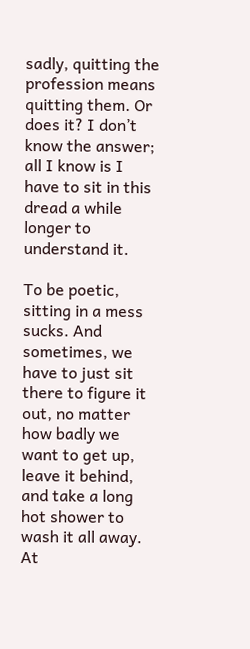sadly, quitting the profession means quitting them. Or does it? I don’t know the answer; all I know is I have to sit in this dread a while longer to understand it.

To be poetic, sitting in a mess sucks. And sometimes, we have to just sit there to figure it out, no matter how badly we want to get up, leave it behind, and take a long hot shower to wash it all away. At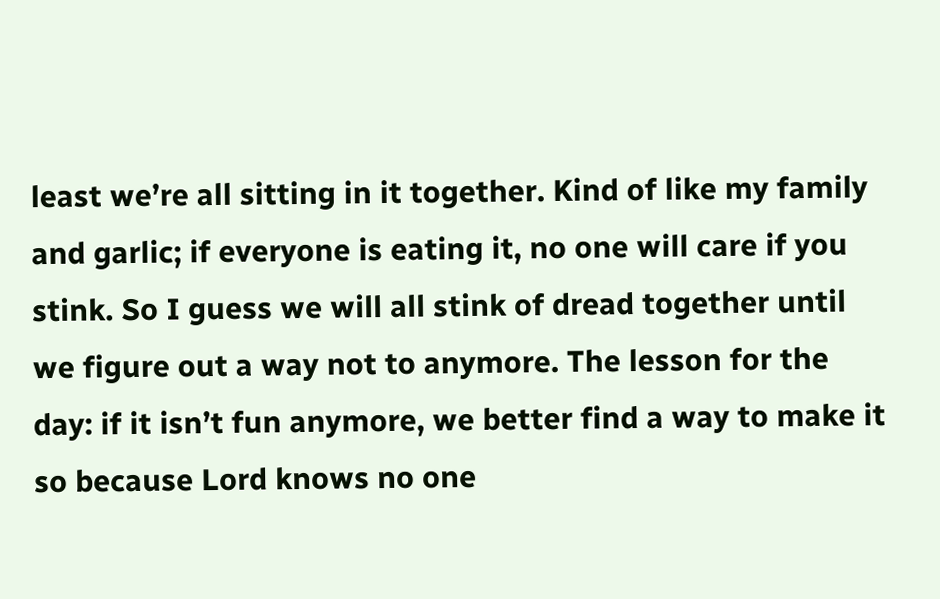least we’re all sitting in it together. Kind of like my family and garlic; if everyone is eating it, no one will care if you stink. So I guess we will all stink of dread together until we figure out a way not to anymore. The lesson for the day: if it isn’t fun anymore, we better find a way to make it so because Lord knows no one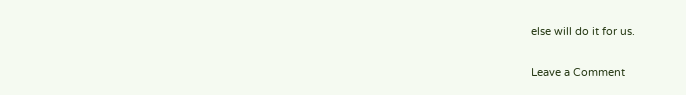else will do it for us.

Leave a Comment